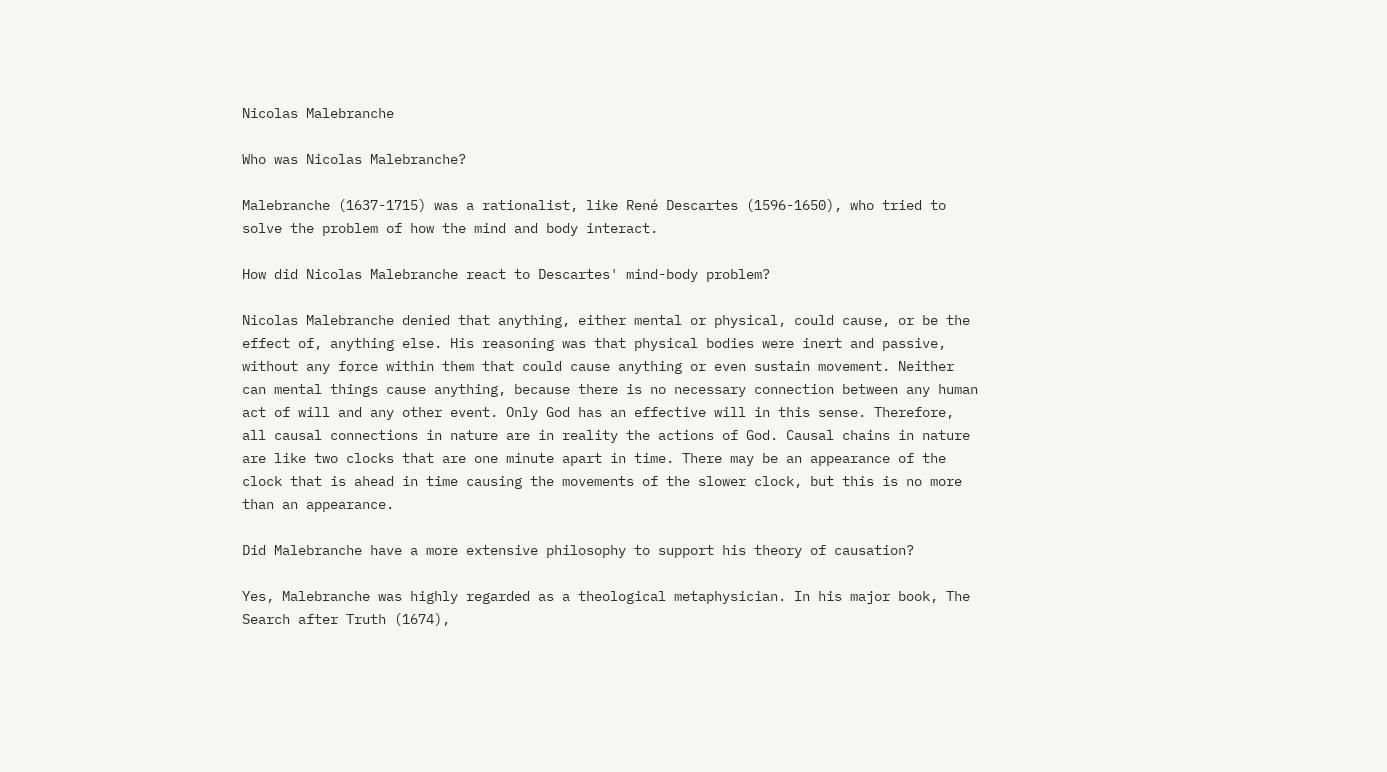Nicolas Malebranche

Who was Nicolas Malebranche?

Malebranche (1637-1715) was a rationalist, like René Descartes (1596-1650), who tried to solve the problem of how the mind and body interact.

How did Nicolas Malebranche react to Descartes' mind-body problem?

Nicolas Malebranche denied that anything, either mental or physical, could cause, or be the effect of, anything else. His reasoning was that physical bodies were inert and passive, without any force within them that could cause anything or even sustain movement. Neither can mental things cause anything, because there is no necessary connection between any human act of will and any other event. Only God has an effective will in this sense. Therefore, all causal connections in nature are in reality the actions of God. Causal chains in nature are like two clocks that are one minute apart in time. There may be an appearance of the clock that is ahead in time causing the movements of the slower clock, but this is no more than an appearance.

Did Malebranche have a more extensive philosophy to support his theory of causation?

Yes, Malebranche was highly regarded as a theological metaphysician. In his major book, The Search after Truth (1674),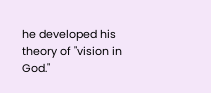he developed his theory of "vision in God."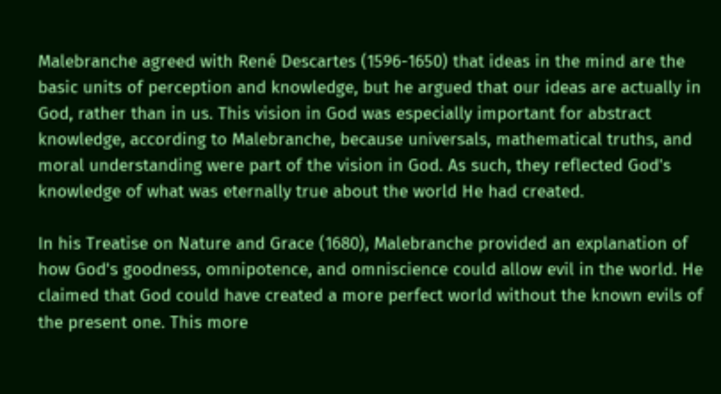Malebranche agreed with René Descartes (1596-1650) that ideas in the mind are the basic units of perception and knowledge, but he argued that our ideas are actually in God, rather than in us. This vision in God was especially important for abstract knowledge, according to Malebranche, because universals, mathematical truths, and moral understanding were part of the vision in God. As such, they reflected God's knowledge of what was eternally true about the world He had created.

In his Treatise on Nature and Grace (1680), Malebranche provided an explanation of how God's goodness, omnipotence, and omniscience could allow evil in the world. He claimed that God could have created a more perfect world without the known evils of the present one. This more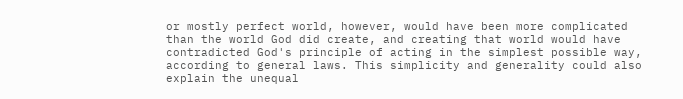or mostly perfect world, however, would have been more complicated than the world God did create, and creating that world would have contradicted God's principle of acting in the simplest possible way, according to general laws. This simplicity and generality could also explain the unequal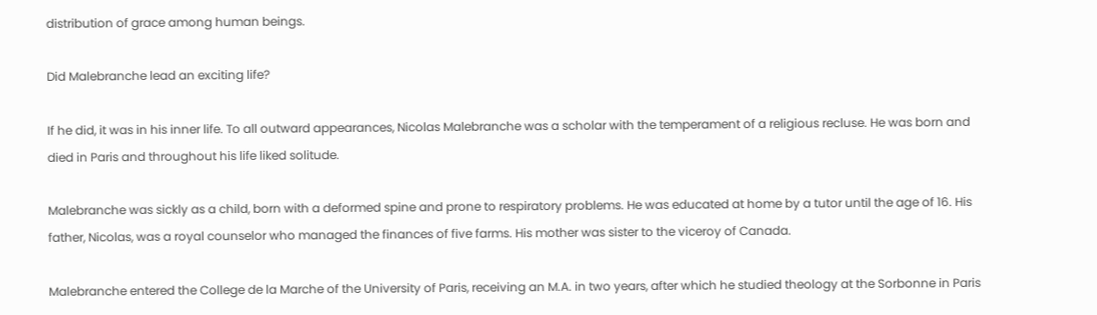distribution of grace among human beings.

Did Malebranche lead an exciting life?

If he did, it was in his inner life. To all outward appearances, Nicolas Malebranche was a scholar with the temperament of a religious recluse. He was born and died in Paris and throughout his life liked solitude.

Malebranche was sickly as a child, born with a deformed spine and prone to respiratory problems. He was educated at home by a tutor until the age of 16. His father, Nicolas, was a royal counselor who managed the finances of five farms. His mother was sister to the viceroy of Canada.

Malebranche entered the College de la Marche of the University of Paris, receiving an M.A. in two years, after which he studied theology at the Sorbonne in Paris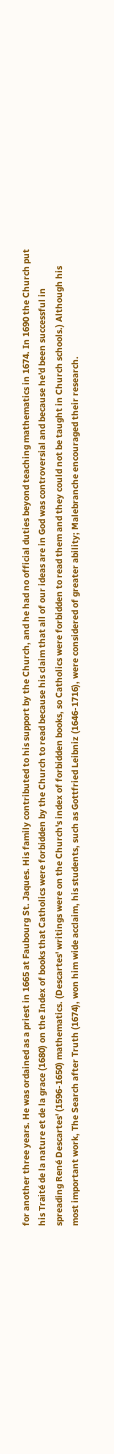for another three years. He was ordained as a priest in 1665 at Faubourg St. Jaques. His family contributed to his support by the Church, and he had no official duties beyond teaching mathematics in 1674. In 1690 the Church put his Traité de la nature et de la grace (1680) on the Index of books that Catholics were forbidden by the Church to read because his claim that all of our ideas are in God was controversial and because he'd been successful in spreading René Descartes' (1596-1650) mathematics. (Descartes' writings were on the Church's index of forbidden books, so Catholics were forbidden to read them and they could not be taught in Church schools.) Although his most important work, The Search after Truth (1674), won him wide acclaim, his students, such as Gottfried Leibniz (1646-1716), were considered of greater ability; Malebranche encouraged their research.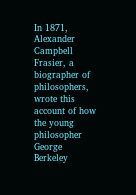In 1871, Alexander Campbell Frasier, a biographer of philosophers, wrote this account of how the young philosopher George Berkeley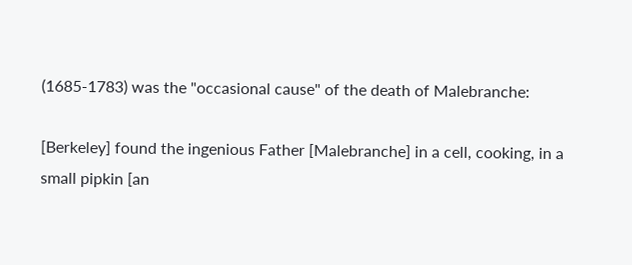(1685-1783) was the "occasional cause" of the death of Malebranche:

[Berkeley] found the ingenious Father [Malebranche] in a cell, cooking, in a small pipkin [an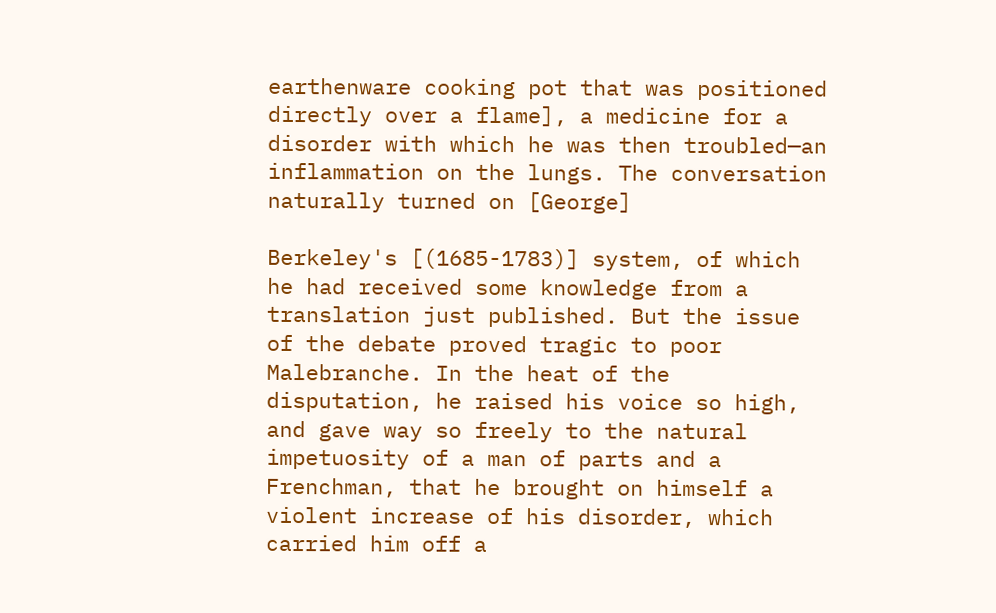earthenware cooking pot that was positioned directly over a flame], a medicine for a disorder with which he was then troubled—an inflammation on the lungs. The conversation naturally turned on [George]

Berkeley's [(1685-1783)] system, of which he had received some knowledge from a translation just published. But the issue of the debate proved tragic to poor Malebranche. In the heat of the disputation, he raised his voice so high, and gave way so freely to the natural impetuosity of a man of parts and a Frenchman, that he brought on himself a violent increase of his disorder, which carried him off a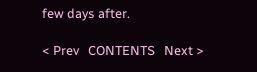few days after.

< Prev   CONTENTS   Next >